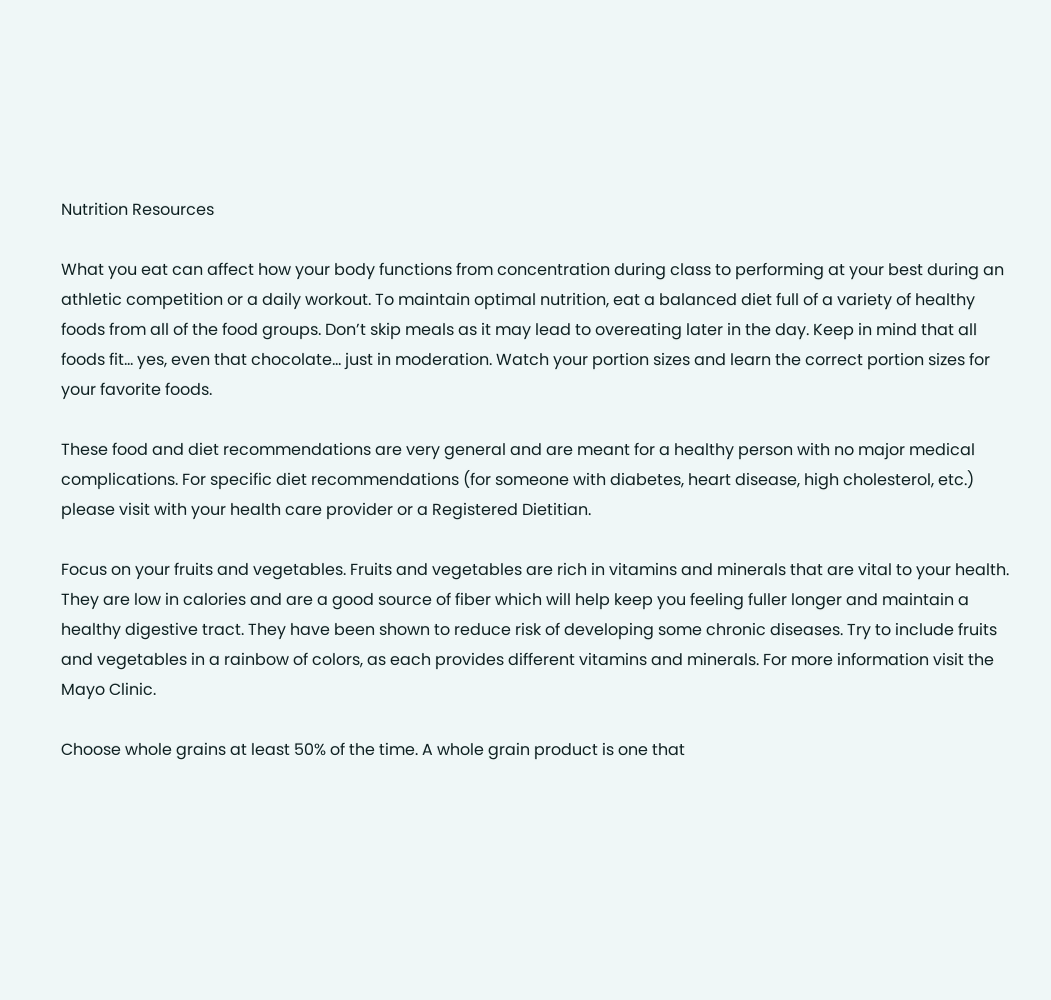Nutrition Resources

What you eat can affect how your body functions from concentration during class to performing at your best during an athletic competition or a daily workout. To maintain optimal nutrition, eat a balanced diet full of a variety of healthy foods from all of the food groups. Don’t skip meals as it may lead to overeating later in the day. Keep in mind that all foods fit… yes, even that chocolate… just in moderation. Watch your portion sizes and learn the correct portion sizes for your favorite foods.

These food and diet recommendations are very general and are meant for a healthy person with no major medical complications. For specific diet recommendations (for someone with diabetes, heart disease, high cholesterol, etc.) please visit with your health care provider or a Registered Dietitian.

Focus on your fruits and vegetables. Fruits and vegetables are rich in vitamins and minerals that are vital to your health. They are low in calories and are a good source of fiber which will help keep you feeling fuller longer and maintain a healthy digestive tract. They have been shown to reduce risk of developing some chronic diseases. Try to include fruits and vegetables in a rainbow of colors, as each provides different vitamins and minerals. For more information visit the Mayo Clinic.

Choose whole grains at least 50% of the time. A whole grain product is one that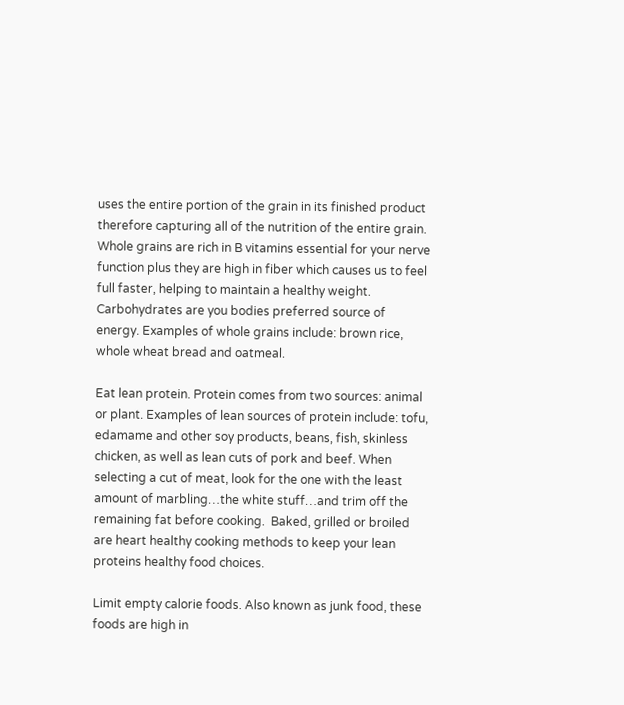uses the entire portion of the grain in its finished product therefore capturing all of the nutrition of the entire grain. Whole grains are rich in B vitamins essential for your nerve function plus they are high in fiber which causes us to feel full faster, helping to maintain a healthy weight. Carbohydrates are you bodies preferred source of energy. Examples of whole grains include: brown rice, whole wheat bread and oatmeal.

Eat lean protein. Protein comes from two sources: animal or plant. Examples of lean sources of protein include: tofu, edamame and other soy products, beans, fish, skinless chicken, as well as lean cuts of pork and beef. When selecting a cut of meat, look for the one with the least amount of marbling…the white stuff…and trim off the remaining fat before cooking.  Baked, grilled or broiled are heart healthy cooking methods to keep your lean proteins healthy food choices.

Limit empty calorie foods. Also known as junk food, these foods are high in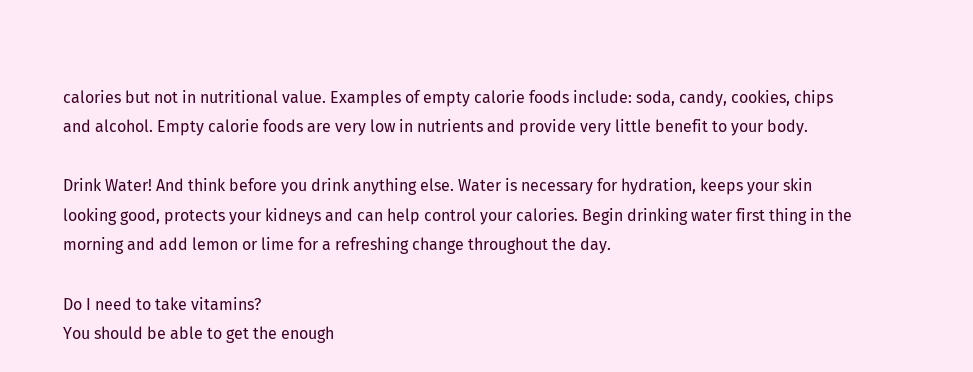calories but not in nutritional value. Examples of empty calorie foods include: soda, candy, cookies, chips  and alcohol. Empty calorie foods are very low in nutrients and provide very little benefit to your body.

Drink Water! And think before you drink anything else. Water is necessary for hydration, keeps your skin looking good, protects your kidneys and can help control your calories. Begin drinking water first thing in the morning and add lemon or lime for a refreshing change throughout the day.

Do I need to take vitamins?
You should be able to get the enough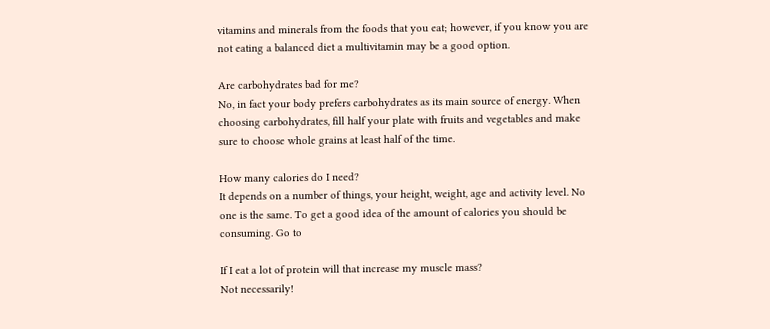vitamins and minerals from the foods that you eat; however, if you know you are not eating a balanced diet a multivitamin may be a good option.

Are carbohydrates bad for me?
No, in fact your body prefers carbohydrates as its main source of energy. When choosing carbohydrates, fill half your plate with fruits and vegetables and make sure to choose whole grains at least half of the time.

How many calories do I need?
It depends on a number of things, your height, weight, age and activity level. No one is the same. To get a good idea of the amount of calories you should be consuming. Go to

If I eat a lot of protein will that increase my muscle mass?
Not necessarily!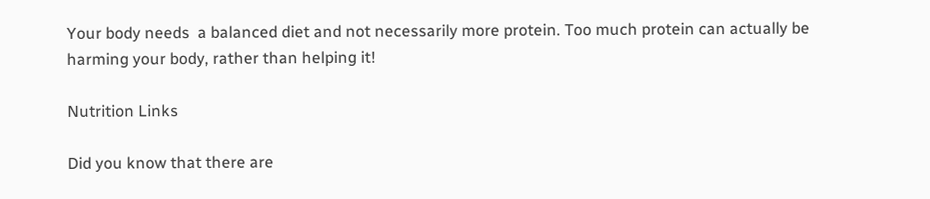Your body needs  a balanced diet and not necessarily more protein. Too much protein can actually be harming your body, rather than helping it!

Nutrition Links

Did you know that there are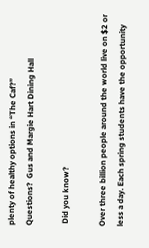plenty of healthy options in “The Caf?”
Questions?  Gus and Margie Hart Dining Hall

 Did you know?

Over three billion people around the world live on $2 or less a day. Each spring students have the opportunity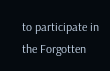to participate in the Forgotten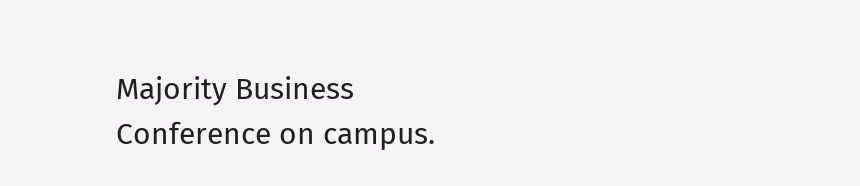Majority Business Conference on campus.